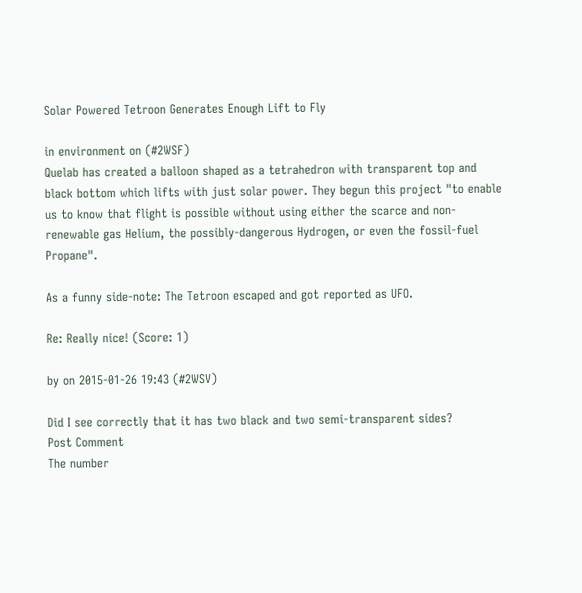Solar Powered Tetroon Generates Enough Lift to Fly

in environment on (#2WSF)
Quelab has created a balloon shaped as a tetrahedron with transparent top and black bottom which lifts with just solar power. They begun this project "to enable us to know that flight is possible without using either the scarce and non-renewable gas Helium, the possibly-dangerous Hydrogen, or even the fossil-fuel Propane".

As a funny side-note: The Tetroon escaped and got reported as UFO.

Re: Really nice! (Score: 1)

by on 2015-01-26 19:43 (#2WSV)

Did I see correctly that it has two black and two semi-transparent sides?
Post Comment
The number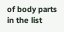of body parts in the list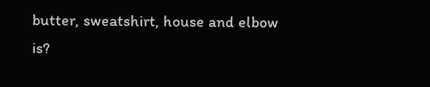butter, sweatshirt, house and elbow is?